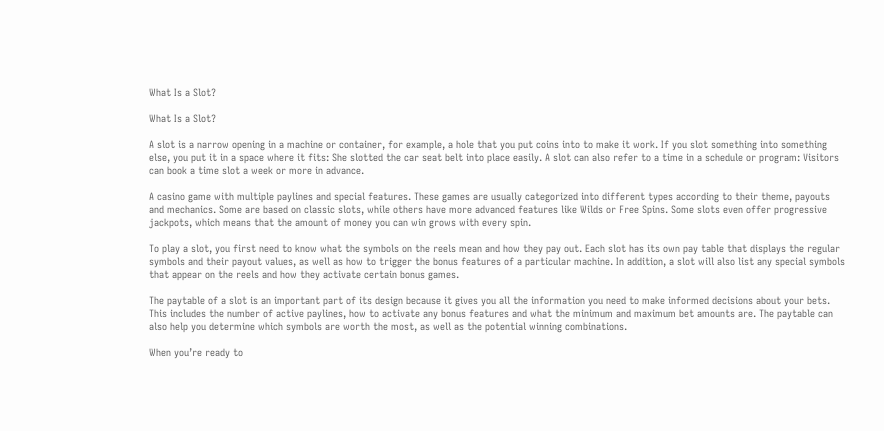What Is a Slot?

What Is a Slot?

A slot is a narrow opening in a machine or container, for example, a hole that you put coins into to make it work. If you slot something into something else, you put it in a space where it fits: She slotted the car seat belt into place easily. A slot can also refer to a time in a schedule or program: Visitors can book a time slot a week or more in advance.

A casino game with multiple paylines and special features. These games are usually categorized into different types according to their theme, payouts and mechanics. Some are based on classic slots, while others have more advanced features like Wilds or Free Spins. Some slots even offer progressive jackpots, which means that the amount of money you can win grows with every spin.

To play a slot, you first need to know what the symbols on the reels mean and how they pay out. Each slot has its own pay table that displays the regular symbols and their payout values, as well as how to trigger the bonus features of a particular machine. In addition, a slot will also list any special symbols that appear on the reels and how they activate certain bonus games.

The paytable of a slot is an important part of its design because it gives you all the information you need to make informed decisions about your bets. This includes the number of active paylines, how to activate any bonus features and what the minimum and maximum bet amounts are. The paytable can also help you determine which symbols are worth the most, as well as the potential winning combinations.

When you’re ready to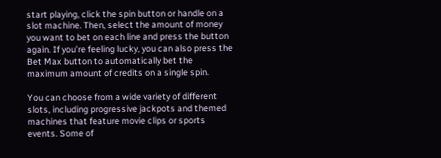start playing, click the spin button or handle on a slot machine. Then, select the amount of money you want to bet on each line and press the button again. If you’re feeling lucky, you can also press the Bet Max button to automatically bet the maximum amount of credits on a single spin.

You can choose from a wide variety of different slots, including progressive jackpots and themed machines that feature movie clips or sports events. Some of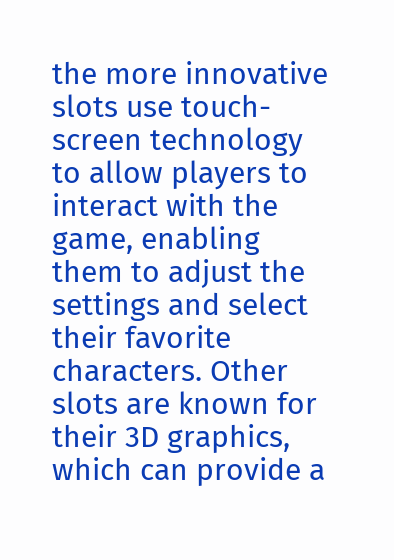the more innovative slots use touch-screen technology to allow players to interact with the game, enabling them to adjust the settings and select their favorite characters. Other slots are known for their 3D graphics, which can provide a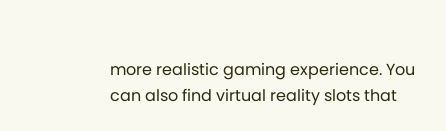more realistic gaming experience. You can also find virtual reality slots that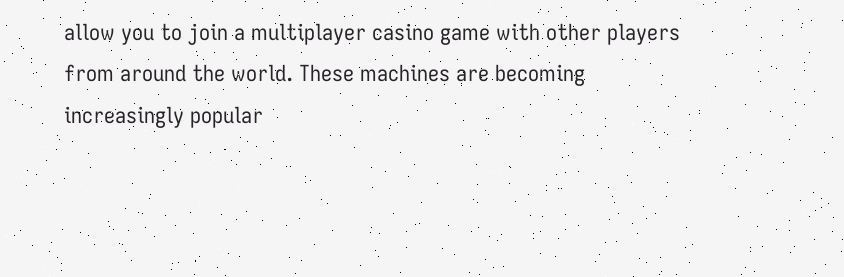allow you to join a multiplayer casino game with other players from around the world. These machines are becoming increasingly popular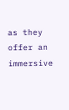as they offer an immersive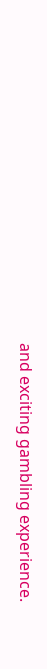and exciting gambling experience.